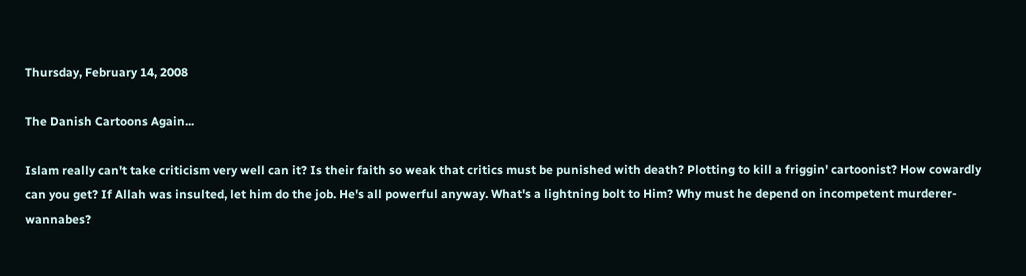Thursday, February 14, 2008

The Danish Cartoons Again...

Islam really can't take criticism very well can it? Is their faith so weak that critics must be punished with death? Plotting to kill a friggin' cartoonist? How cowardly can you get? If Allah was insulted, let him do the job. He's all powerful anyway. What's a lightning bolt to Him? Why must he depend on incompetent murderer-wannabes?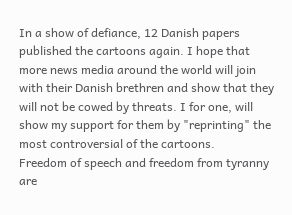In a show of defiance, 12 Danish papers published the cartoons again. I hope that more news media around the world will join with their Danish brethren and show that they will not be cowed by threats. I for one, will show my support for them by "reprinting" the most controversial of the cartoons.
Freedom of speech and freedom from tyranny are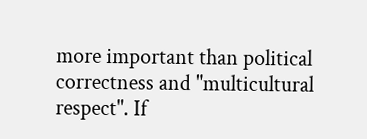more important than political correctness and "multicultural respect". If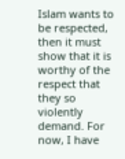Islam wants to be respected, then it must show that it is worthy of the respect that they so violently demand. For now, I have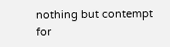nothing but contempt for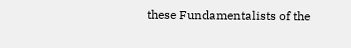these Fundamentalists of the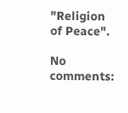"Religion of Peace".

No comments: